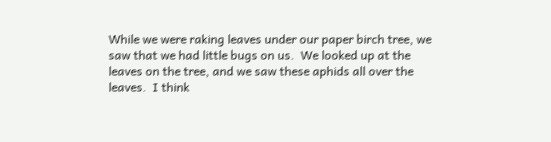While we were raking leaves under our paper birch tree, we saw that we had little bugs on us.  We looked up at the leaves on the tree, and we saw these aphids all over the leaves.  I think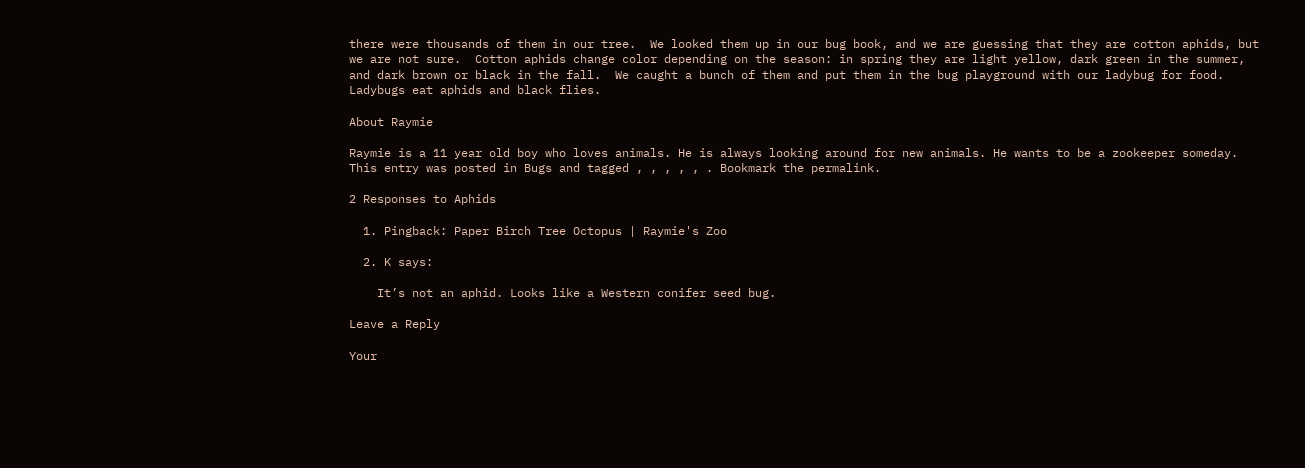there were thousands of them in our tree.  We looked them up in our bug book, and we are guessing that they are cotton aphids, but we are not sure.  Cotton aphids change color depending on the season: in spring they are light yellow, dark green in the summer, and dark brown or black in the fall.  We caught a bunch of them and put them in the bug playground with our ladybug for food.  Ladybugs eat aphids and black flies.

About Raymie

Raymie is a 11 year old boy who loves animals. He is always looking around for new animals. He wants to be a zookeeper someday.
This entry was posted in Bugs and tagged , , , , , . Bookmark the permalink.

2 Responses to Aphids

  1. Pingback: Paper Birch Tree Octopus | Raymie's Zoo

  2. K says:

    It’s not an aphid. Looks like a Western conifer seed bug.

Leave a Reply

Your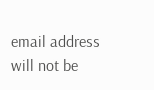email address will not be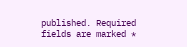published. Required fields are marked *